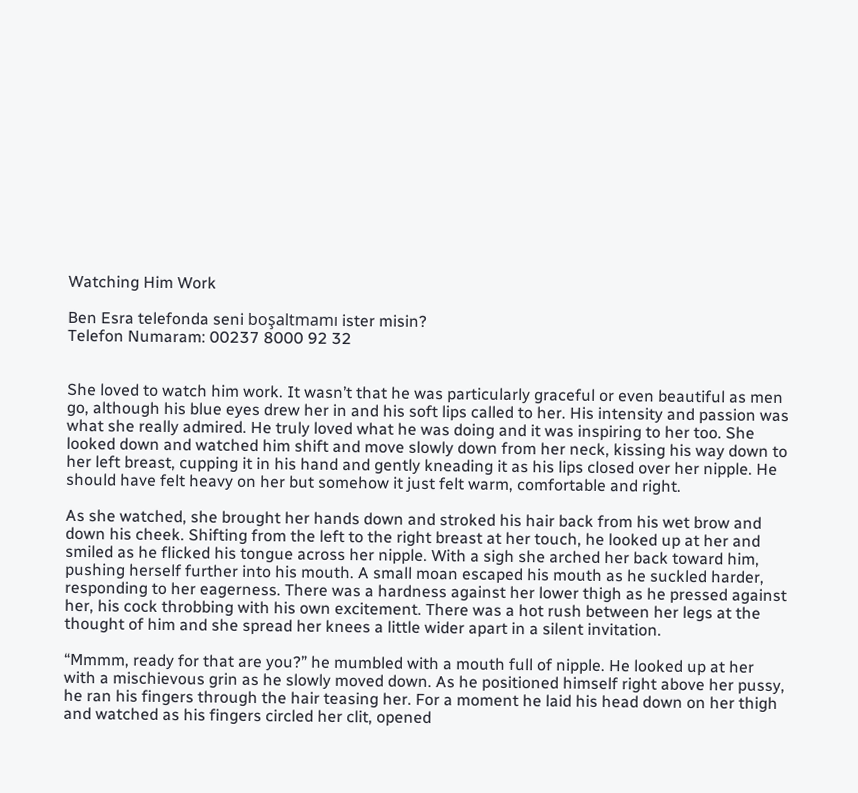Watching Him Work

Ben Esra telefonda seni boşaltmamı ister misin?
Telefon Numaram: 00237 8000 92 32


She loved to watch him work. It wasn’t that he was particularly graceful or even beautiful as men go, although his blue eyes drew her in and his soft lips called to her. His intensity and passion was what she really admired. He truly loved what he was doing and it was inspiring to her too. She looked down and watched him shift and move slowly down from her neck, kissing his way down to her left breast, cupping it in his hand and gently kneading it as his lips closed over her nipple. He should have felt heavy on her but somehow it just felt warm, comfortable and right.

As she watched, she brought her hands down and stroked his hair back from his wet brow and down his cheek. Shifting from the left to the right breast at her touch, he looked up at her and smiled as he flicked his tongue across her nipple. With a sigh she arched her back toward him, pushing herself further into his mouth. A small moan escaped his mouth as he suckled harder, responding to her eagerness. There was a hardness against her lower thigh as he pressed against her, his cock throbbing with his own excitement. There was a hot rush between her legs at the thought of him and she spread her knees a little wider apart in a silent invitation.

“Mmmm, ready for that are you?” he mumbled with a mouth full of nipple. He looked up at her with a mischievous grin as he slowly moved down. As he positioned himself right above her pussy, he ran his fingers through the hair teasing her. For a moment he laid his head down on her thigh and watched as his fingers circled her clit, opened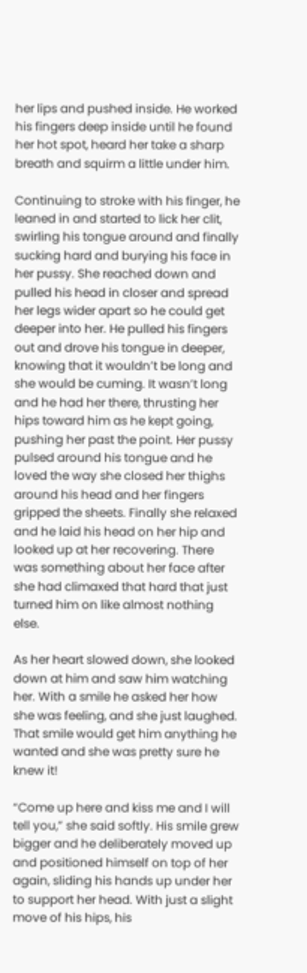her lips and pushed inside. He worked his fingers deep inside until he found her hot spot, heard her take a sharp breath and squirm a little under him.

Continuing to stroke with his finger, he leaned in and started to lick her clit, swirling his tongue around and finally sucking hard and burying his face in her pussy. She reached down and pulled his head in closer and spread her legs wider apart so he could get deeper into her. He pulled his fingers out and drove his tongue in deeper, knowing that it wouldn’t be long and she would be cuming. It wasn’t long and he had her there, thrusting her hips toward him as he kept going, pushing her past the point. Her pussy pulsed around his tongue and he loved the way she closed her thighs around his head and her fingers gripped the sheets. Finally she relaxed and he laid his head on her hip and looked up at her recovering. There was something about her face after she had climaxed that hard that just turned him on like almost nothing else.

As her heart slowed down, she looked down at him and saw him watching her. With a smile he asked her how she was feeling, and she just laughed. That smile would get him anything he wanted and she was pretty sure he knew it!

“Come up here and kiss me and I will tell you,” she said softly. His smile grew bigger and he deliberately moved up and positioned himself on top of her again, sliding his hands up under her to support her head. With just a slight move of his hips, his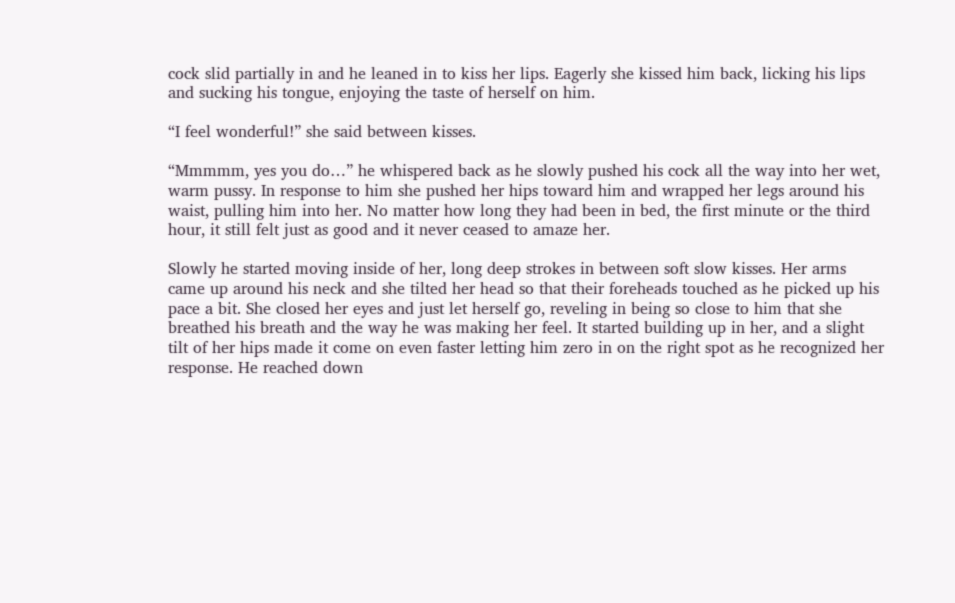cock slid partially in and he leaned in to kiss her lips. Eagerly she kissed him back, licking his lips and sucking his tongue, enjoying the taste of herself on him.

“I feel wonderful!” she said between kisses.

“Mmmmm, yes you do…” he whispered back as he slowly pushed his cock all the way into her wet, warm pussy. In response to him she pushed her hips toward him and wrapped her legs around his waist, pulling him into her. No matter how long they had been in bed, the first minute or the third hour, it still felt just as good and it never ceased to amaze her.

Slowly he started moving inside of her, long deep strokes in between soft slow kisses. Her arms came up around his neck and she tilted her head so that their foreheads touched as he picked up his pace a bit. She closed her eyes and just let herself go, reveling in being so close to him that she breathed his breath and the way he was making her feel. It started building up in her, and a slight tilt of her hips made it come on even faster letting him zero in on the right spot as he recognized her response. He reached down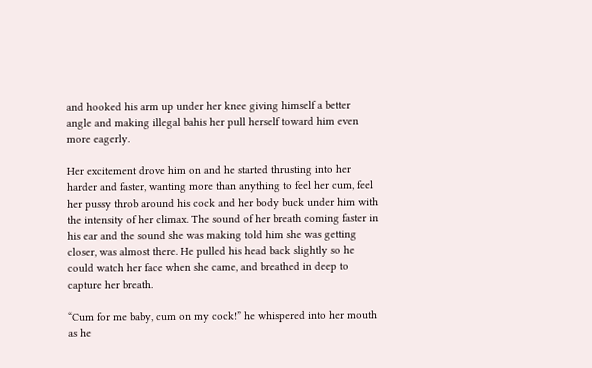and hooked his arm up under her knee giving himself a better angle and making illegal bahis her pull herself toward him even more eagerly.

Her excitement drove him on and he started thrusting into her harder and faster, wanting more than anything to feel her cum, feel her pussy throb around his cock and her body buck under him with the intensity of her climax. The sound of her breath coming faster in his ear and the sound she was making told him she was getting closer, was almost there. He pulled his head back slightly so he could watch her face when she came, and breathed in deep to capture her breath.

“Cum for me baby, cum on my cock!” he whispered into her mouth as he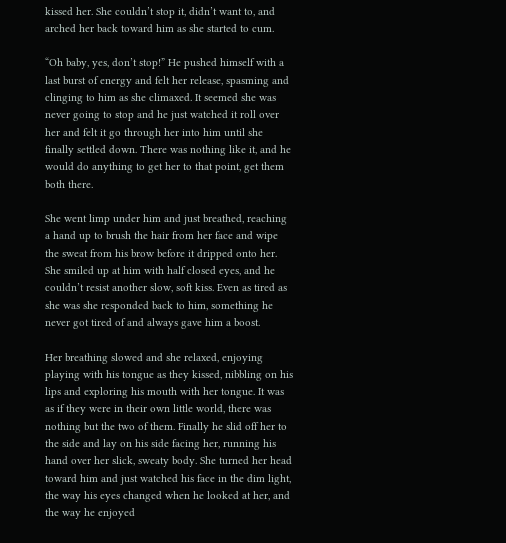kissed her. She couldn’t stop it, didn’t want to, and arched her back toward him as she started to cum.

“Oh baby, yes, don’t stop!” He pushed himself with a last burst of energy and felt her release, spasming and clinging to him as she climaxed. It seemed she was never going to stop and he just watched it roll over her and felt it go through her into him until she finally settled down. There was nothing like it, and he would do anything to get her to that point, get them both there.

She went limp under him and just breathed, reaching a hand up to brush the hair from her face and wipe the sweat from his brow before it dripped onto her. She smiled up at him with half closed eyes, and he couldn’t resist another slow, soft kiss. Even as tired as she was she responded back to him, something he never got tired of and always gave him a boost.

Her breathing slowed and she relaxed, enjoying playing with his tongue as they kissed, nibbling on his lips and exploring his mouth with her tongue. It was as if they were in their own little world, there was nothing but the two of them. Finally he slid off her to the side and lay on his side facing her, running his hand over her slick, sweaty body. She turned her head toward him and just watched his face in the dim light, the way his eyes changed when he looked at her, and the way he enjoyed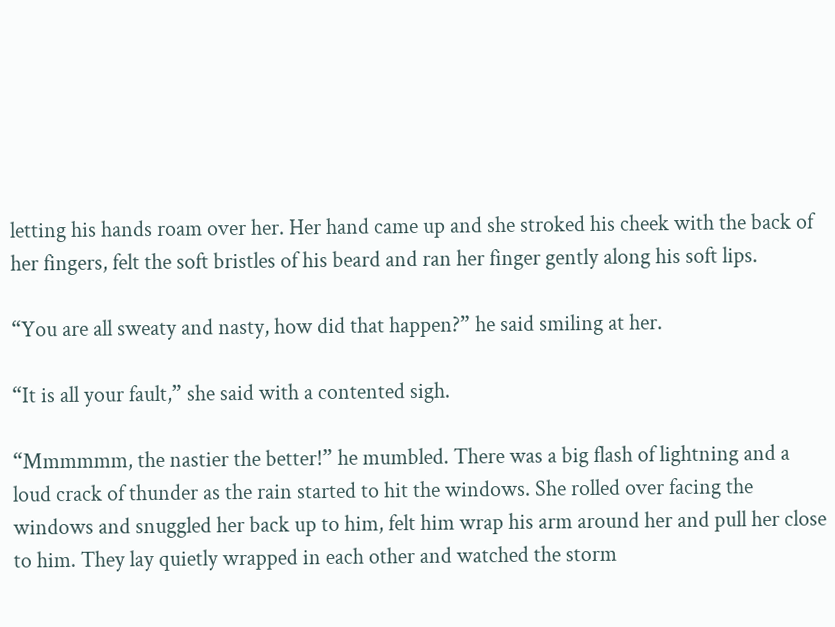letting his hands roam over her. Her hand came up and she stroked his cheek with the back of her fingers, felt the soft bristles of his beard and ran her finger gently along his soft lips.

“You are all sweaty and nasty, how did that happen?” he said smiling at her.

“It is all your fault,” she said with a contented sigh.

“Mmmmmm, the nastier the better!” he mumbled. There was a big flash of lightning and a loud crack of thunder as the rain started to hit the windows. She rolled over facing the windows and snuggled her back up to him, felt him wrap his arm around her and pull her close to him. They lay quietly wrapped in each other and watched the storm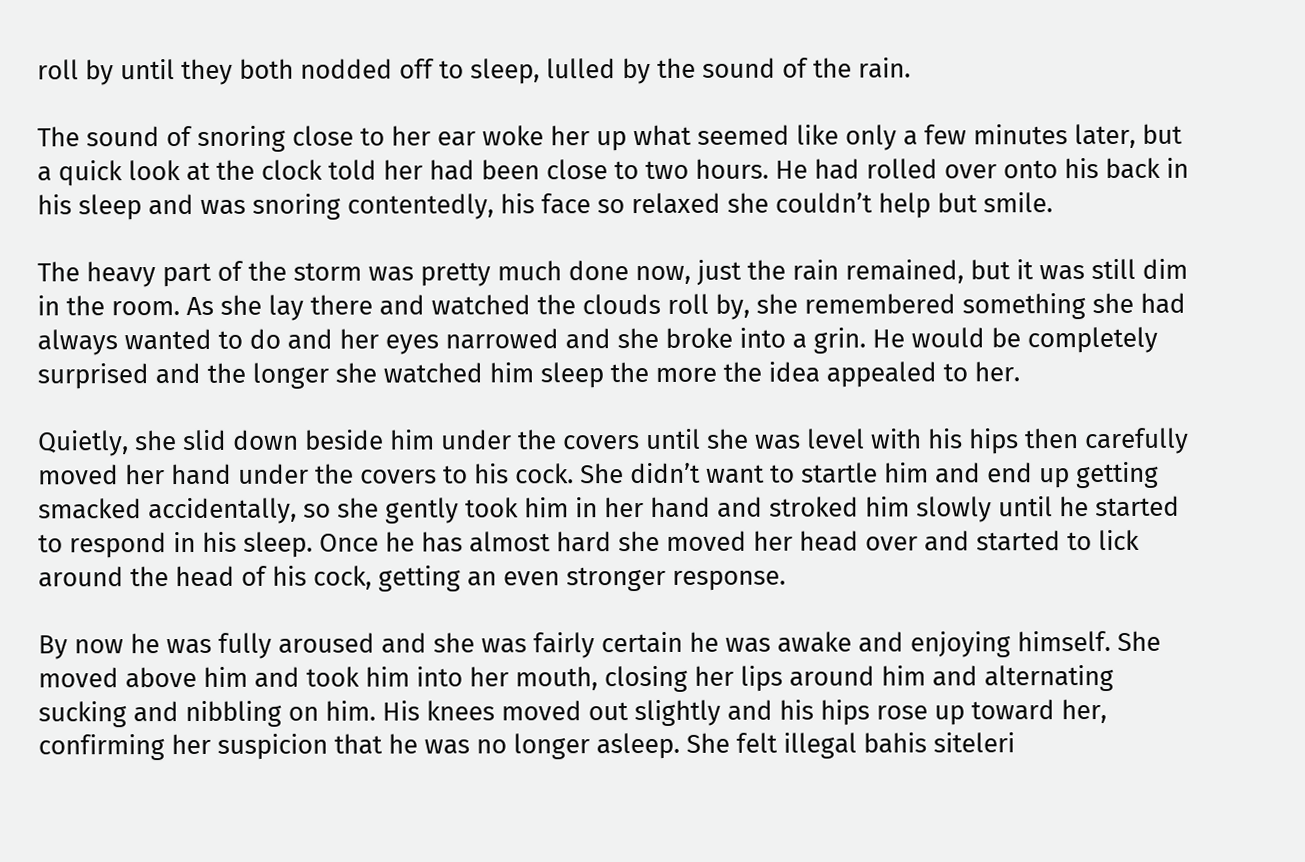roll by until they both nodded off to sleep, lulled by the sound of the rain.

The sound of snoring close to her ear woke her up what seemed like only a few minutes later, but a quick look at the clock told her had been close to two hours. He had rolled over onto his back in his sleep and was snoring contentedly, his face so relaxed she couldn’t help but smile.

The heavy part of the storm was pretty much done now, just the rain remained, but it was still dim in the room. As she lay there and watched the clouds roll by, she remembered something she had always wanted to do and her eyes narrowed and she broke into a grin. He would be completely surprised and the longer she watched him sleep the more the idea appealed to her.

Quietly, she slid down beside him under the covers until she was level with his hips then carefully moved her hand under the covers to his cock. She didn’t want to startle him and end up getting smacked accidentally, so she gently took him in her hand and stroked him slowly until he started to respond in his sleep. Once he has almost hard she moved her head over and started to lick around the head of his cock, getting an even stronger response.

By now he was fully aroused and she was fairly certain he was awake and enjoying himself. She moved above him and took him into her mouth, closing her lips around him and alternating sucking and nibbling on him. His knees moved out slightly and his hips rose up toward her, confirming her suspicion that he was no longer asleep. She felt illegal bahis siteleri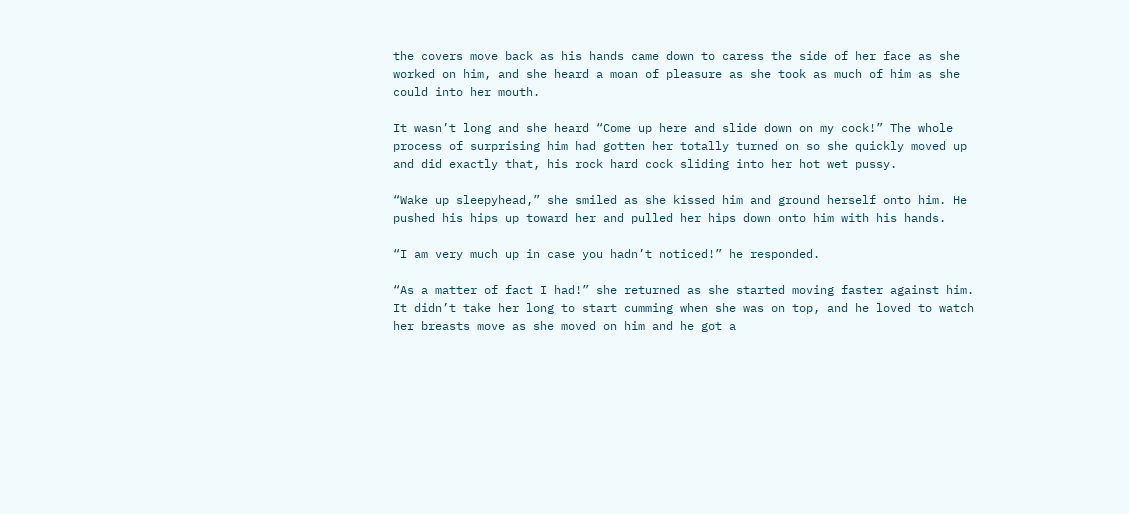the covers move back as his hands came down to caress the side of her face as she worked on him, and she heard a moan of pleasure as she took as much of him as she could into her mouth.

It wasn’t long and she heard “Come up here and slide down on my cock!” The whole process of surprising him had gotten her totally turned on so she quickly moved up and did exactly that, his rock hard cock sliding into her hot wet pussy.

“Wake up sleepyhead,” she smiled as she kissed him and ground herself onto him. He pushed his hips up toward her and pulled her hips down onto him with his hands.

“I am very much up in case you hadn’t noticed!” he responded.

“As a matter of fact I had!” she returned as she started moving faster against him. It didn’t take her long to start cumming when she was on top, and he loved to watch her breasts move as she moved on him and he got a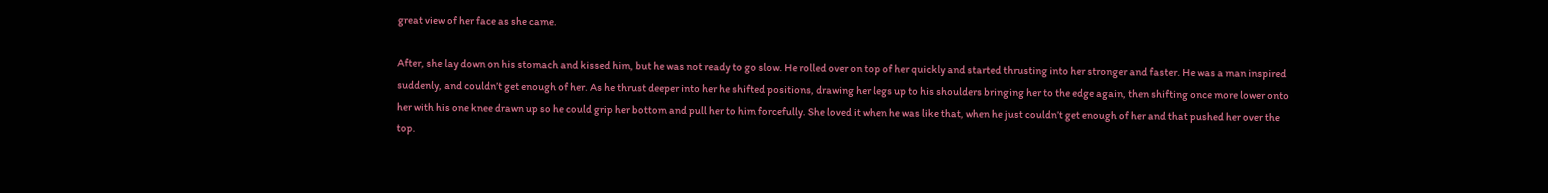great view of her face as she came.

After, she lay down on his stomach and kissed him, but he was not ready to go slow. He rolled over on top of her quickly and started thrusting into her stronger and faster. He was a man inspired suddenly, and couldn’t get enough of her. As he thrust deeper into her he shifted positions, drawing her legs up to his shoulders bringing her to the edge again, then shifting once more lower onto her with his one knee drawn up so he could grip her bottom and pull her to him forcefully. She loved it when he was like that, when he just couldn’t get enough of her and that pushed her over the top.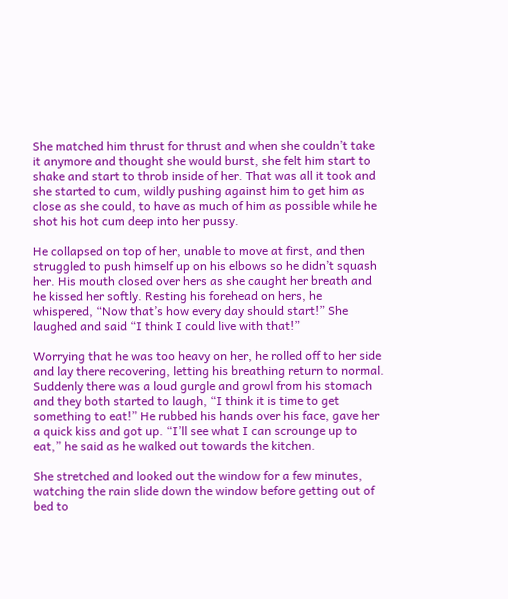She matched him thrust for thrust and when she couldn’t take it anymore and thought she would burst, she felt him start to shake and start to throb inside of her. That was all it took and she started to cum, wildly pushing against him to get him as close as she could, to have as much of him as possible while he shot his hot cum deep into her pussy.

He collapsed on top of her, unable to move at first, and then struggled to push himself up on his elbows so he didn’t squash her. His mouth closed over hers as she caught her breath and he kissed her softly. Resting his forehead on hers, he whispered, “Now that’s how every day should start!” She laughed and said “I think I could live with that!”

Worrying that he was too heavy on her, he rolled off to her side and lay there recovering, letting his breathing return to normal. Suddenly there was a loud gurgle and growl from his stomach and they both started to laugh, “I think it is time to get something to eat!” He rubbed his hands over his face, gave her a quick kiss and got up. “I’ll see what I can scrounge up to eat,” he said as he walked out towards the kitchen.

She stretched and looked out the window for a few minutes, watching the rain slide down the window before getting out of bed to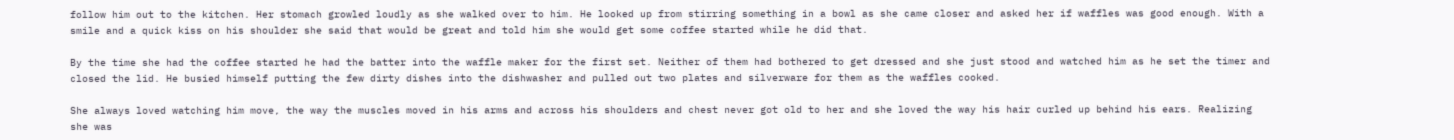follow him out to the kitchen. Her stomach growled loudly as she walked over to him. He looked up from stirring something in a bowl as she came closer and asked her if waffles was good enough. With a smile and a quick kiss on his shoulder she said that would be great and told him she would get some coffee started while he did that.

By the time she had the coffee started he had the batter into the waffle maker for the first set. Neither of them had bothered to get dressed and she just stood and watched him as he set the timer and closed the lid. He busied himself putting the few dirty dishes into the dishwasher and pulled out two plates and silverware for them as the waffles cooked.

She always loved watching him move, the way the muscles moved in his arms and across his shoulders and chest never got old to her and she loved the way his hair curled up behind his ears. Realizing she was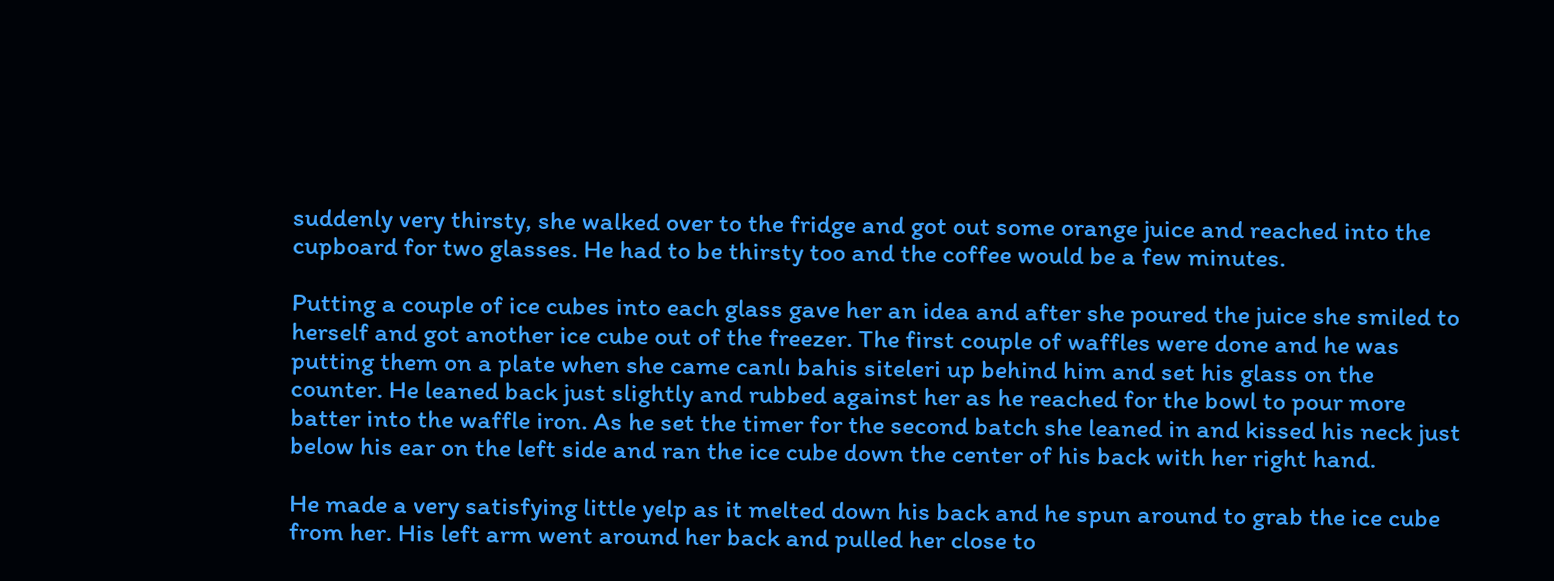suddenly very thirsty, she walked over to the fridge and got out some orange juice and reached into the cupboard for two glasses. He had to be thirsty too and the coffee would be a few minutes.

Putting a couple of ice cubes into each glass gave her an idea and after she poured the juice she smiled to herself and got another ice cube out of the freezer. The first couple of waffles were done and he was putting them on a plate when she came canlı bahis siteleri up behind him and set his glass on the counter. He leaned back just slightly and rubbed against her as he reached for the bowl to pour more batter into the waffle iron. As he set the timer for the second batch she leaned in and kissed his neck just below his ear on the left side and ran the ice cube down the center of his back with her right hand.

He made a very satisfying little yelp as it melted down his back and he spun around to grab the ice cube from her. His left arm went around her back and pulled her close to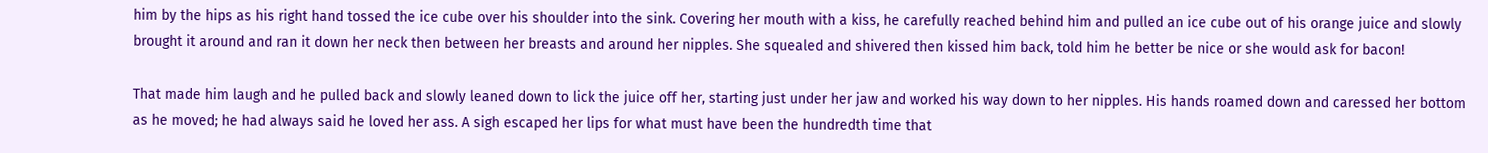him by the hips as his right hand tossed the ice cube over his shoulder into the sink. Covering her mouth with a kiss, he carefully reached behind him and pulled an ice cube out of his orange juice and slowly brought it around and ran it down her neck then between her breasts and around her nipples. She squealed and shivered then kissed him back, told him he better be nice or she would ask for bacon!

That made him laugh and he pulled back and slowly leaned down to lick the juice off her, starting just under her jaw and worked his way down to her nipples. His hands roamed down and caressed her bottom as he moved; he had always said he loved her ass. A sigh escaped her lips for what must have been the hundredth time that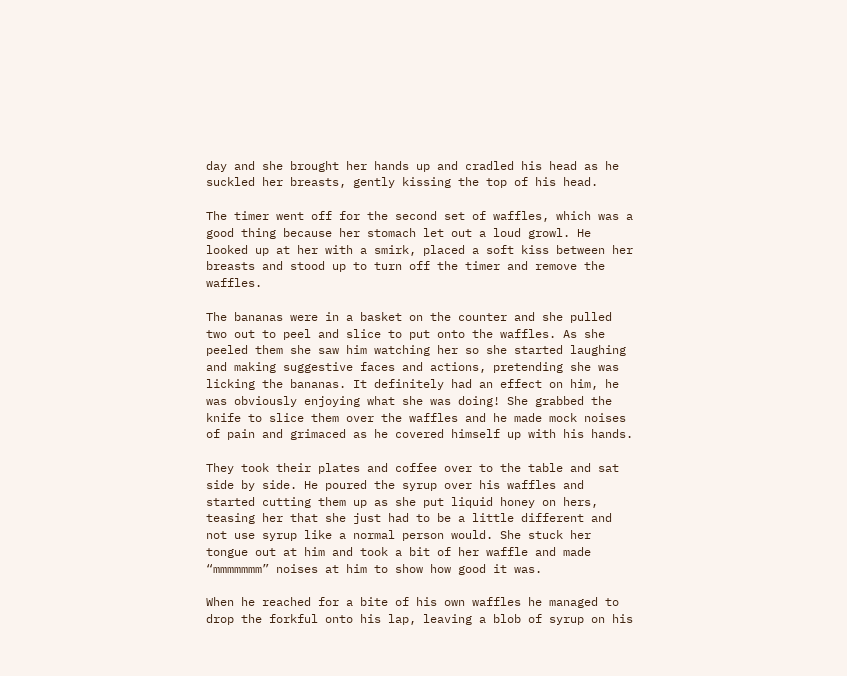day and she brought her hands up and cradled his head as he suckled her breasts, gently kissing the top of his head.

The timer went off for the second set of waffles, which was a good thing because her stomach let out a loud growl. He looked up at her with a smirk, placed a soft kiss between her breasts and stood up to turn off the timer and remove the waffles.

The bananas were in a basket on the counter and she pulled two out to peel and slice to put onto the waffles. As she peeled them she saw him watching her so she started laughing and making suggestive faces and actions, pretending she was licking the bananas. It definitely had an effect on him, he was obviously enjoying what she was doing! She grabbed the knife to slice them over the waffles and he made mock noises of pain and grimaced as he covered himself up with his hands.

They took their plates and coffee over to the table and sat side by side. He poured the syrup over his waffles and started cutting them up as she put liquid honey on hers, teasing her that she just had to be a little different and not use syrup like a normal person would. She stuck her tongue out at him and took a bit of her waffle and made “mmmmmmm” noises at him to show how good it was.

When he reached for a bite of his own waffles he managed to drop the forkful onto his lap, leaving a blob of syrup on his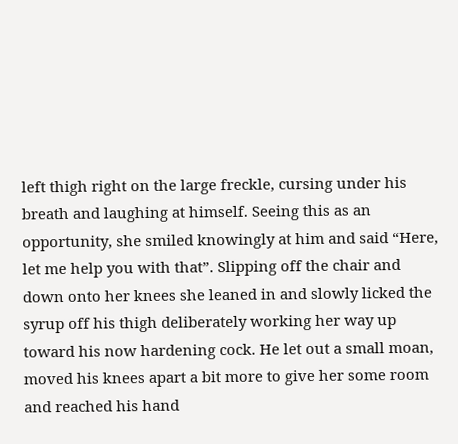left thigh right on the large freckle, cursing under his breath and laughing at himself. Seeing this as an opportunity, she smiled knowingly at him and said “Here, let me help you with that”. Slipping off the chair and down onto her knees she leaned in and slowly licked the syrup off his thigh deliberately working her way up toward his now hardening cock. He let out a small moan, moved his knees apart a bit more to give her some room and reached his hand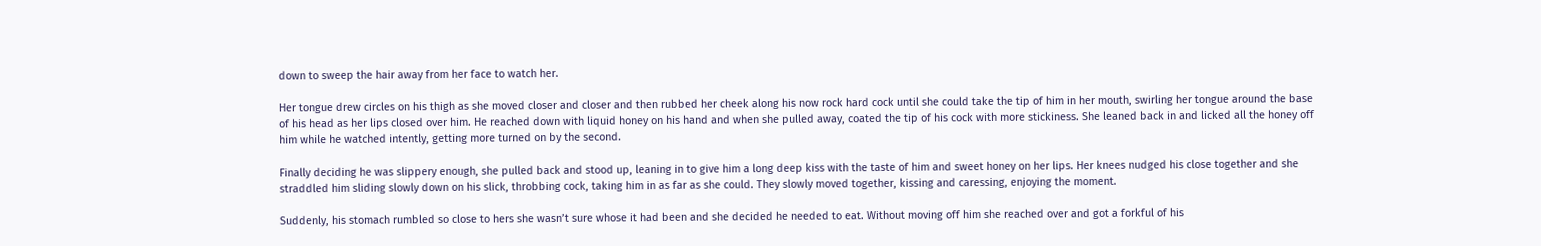down to sweep the hair away from her face to watch her.

Her tongue drew circles on his thigh as she moved closer and closer and then rubbed her cheek along his now rock hard cock until she could take the tip of him in her mouth, swirling her tongue around the base of his head as her lips closed over him. He reached down with liquid honey on his hand and when she pulled away, coated the tip of his cock with more stickiness. She leaned back in and licked all the honey off him while he watched intently, getting more turned on by the second.

Finally deciding he was slippery enough, she pulled back and stood up, leaning in to give him a long deep kiss with the taste of him and sweet honey on her lips. Her knees nudged his close together and she straddled him sliding slowly down on his slick, throbbing cock, taking him in as far as she could. They slowly moved together, kissing and caressing, enjoying the moment.

Suddenly, his stomach rumbled so close to hers she wasn’t sure whose it had been and she decided he needed to eat. Without moving off him she reached over and got a forkful of his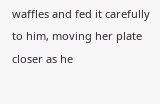waffles and fed it carefully to him, moving her plate closer as he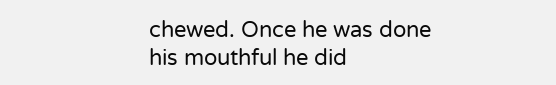chewed. Once he was done his mouthful he did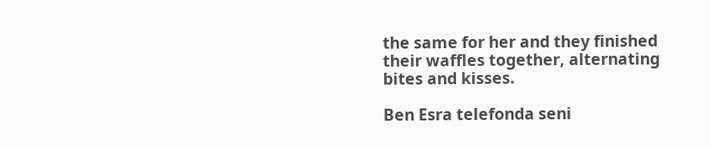the same for her and they finished their waffles together, alternating bites and kisses.

Ben Esra telefonda seni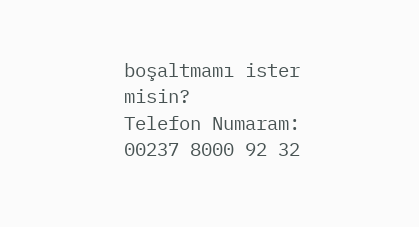boşaltmamı ister misin?
Telefon Numaram: 00237 8000 92 32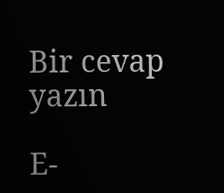Bir cevap yazın

E-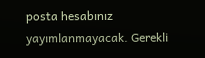posta hesabınız yayımlanmayacak. Gerekli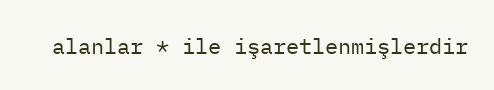alanlar * ile işaretlenmişlerdir